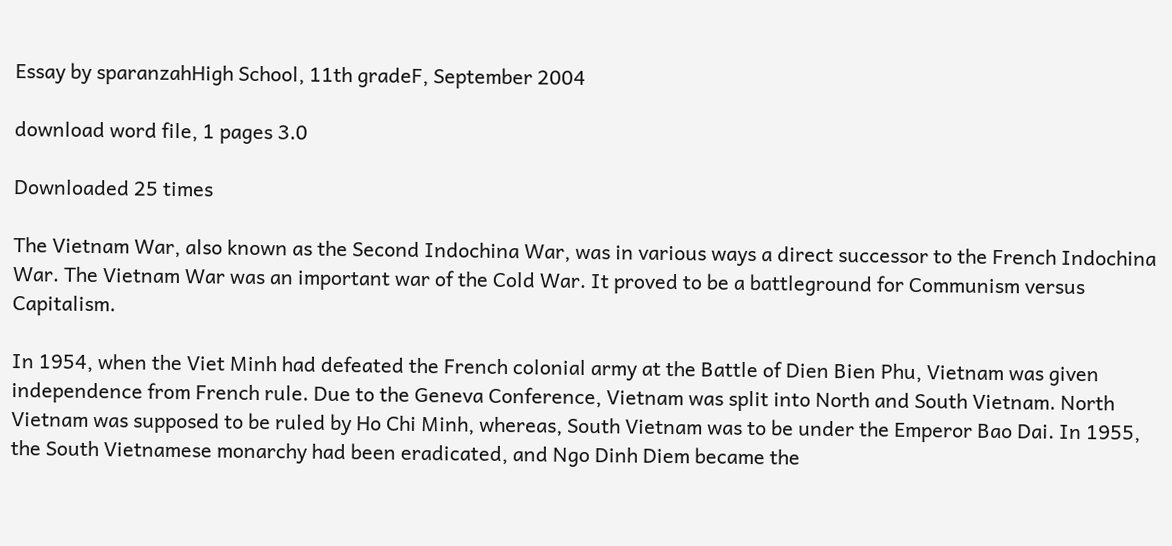Essay by sparanzahHigh School, 11th gradeF, September 2004

download word file, 1 pages 3.0

Downloaded 25 times

The Vietnam War, also known as the Second Indochina War, was in various ways a direct successor to the French Indochina War. The Vietnam War was an important war of the Cold War. It proved to be a battleground for Communism versus Capitalism.

In 1954, when the Viet Minh had defeated the French colonial army at the Battle of Dien Bien Phu, Vietnam was given independence from French rule. Due to the Geneva Conference, Vietnam was split into North and South Vietnam. North Vietnam was supposed to be ruled by Ho Chi Minh, whereas, South Vietnam was to be under the Emperor Bao Dai. In 1955, the South Vietnamese monarchy had been eradicated, and Ngo Dinh Diem became the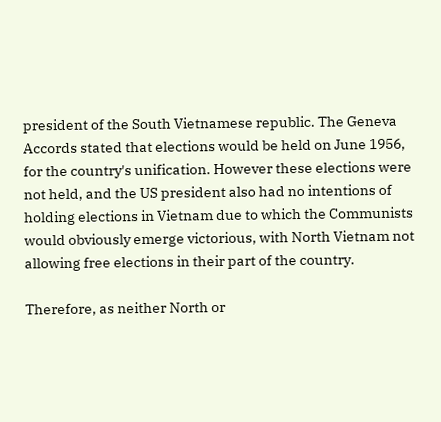president of the South Vietnamese republic. The Geneva Accords stated that elections would be held on June 1956, for the country's unification. However these elections were not held, and the US president also had no intentions of holding elections in Vietnam due to which the Communists would obviously emerge victorious, with North Vietnam not allowing free elections in their part of the country.

Therefore, as neither North or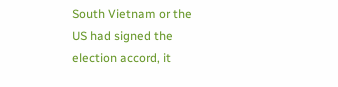South Vietnam or the US had signed the election accord, it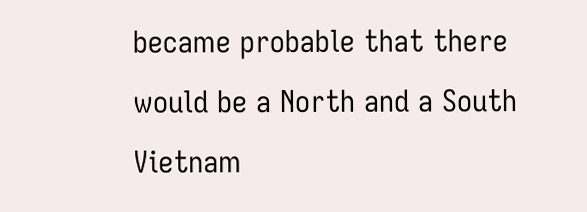became probable that there would be a North and a South Vietnam